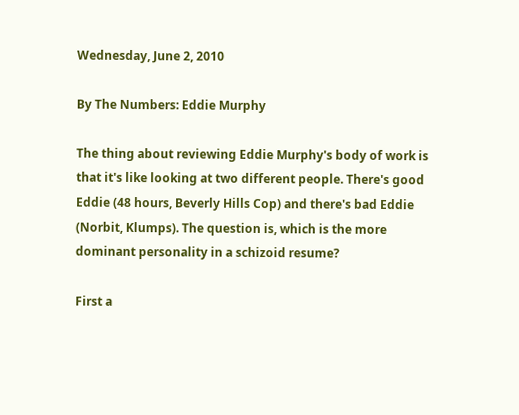Wednesday, June 2, 2010

By The Numbers: Eddie Murphy

The thing about reviewing Eddie Murphy's body of work is that it's like looking at two different people. There's good Eddie (48 hours, Beverly Hills Cop) and there's bad Eddie (Norbit, Klumps). The question is, which is the more dominant personality in a schizoid resume?

First a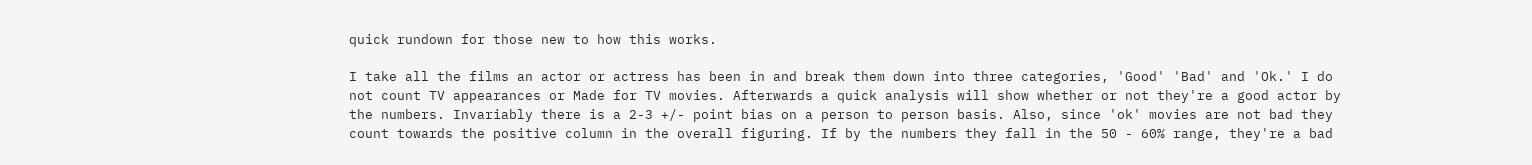quick rundown for those new to how this works.

I take all the films an actor or actress has been in and break them down into three categories, 'Good' 'Bad' and 'Ok.' I do not count TV appearances or Made for TV movies. Afterwards a quick analysis will show whether or not they're a good actor by the numbers. Invariably there is a 2-3 +/- point bias on a person to person basis. Also, since 'ok' movies are not bad they count towards the positive column in the overall figuring. If by the numbers they fall in the 50 - 60% range, they're a bad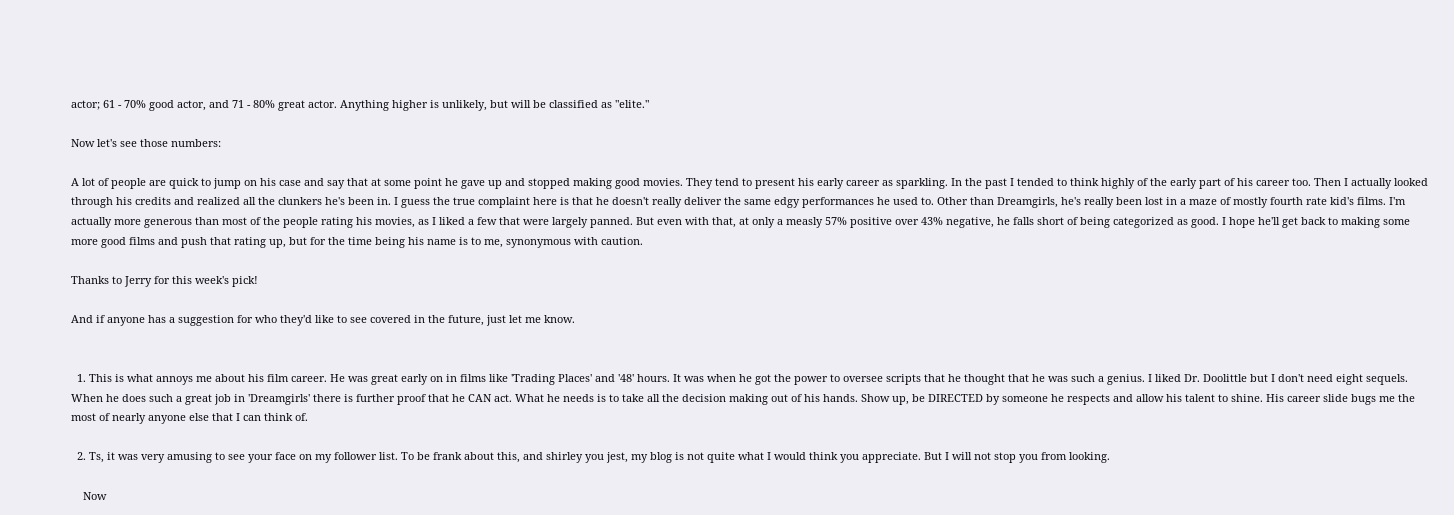actor; 61 - 70% good actor, and 71 - 80% great actor. Anything higher is unlikely, but will be classified as "elite."

Now let's see those numbers:

A lot of people are quick to jump on his case and say that at some point he gave up and stopped making good movies. They tend to present his early career as sparkling. In the past I tended to think highly of the early part of his career too. Then I actually looked through his credits and realized all the clunkers he's been in. I guess the true complaint here is that he doesn't really deliver the same edgy performances he used to. Other than Dreamgirls, he's really been lost in a maze of mostly fourth rate kid's films. I'm actually more generous than most of the people rating his movies, as I liked a few that were largely panned. But even with that, at only a measly 57% positive over 43% negative, he falls short of being categorized as good. I hope he'll get back to making some more good films and push that rating up, but for the time being his name is to me, synonymous with caution.

Thanks to Jerry for this week's pick!

And if anyone has a suggestion for who they'd like to see covered in the future, just let me know.


  1. This is what annoys me about his film career. He was great early on in films like 'Trading Places' and '48' hours. It was when he got the power to oversee scripts that he thought that he was such a genius. I liked Dr. Doolittle but I don't need eight sequels. When he does such a great job in 'Dreamgirls' there is further proof that he CAN act. What he needs is to take all the decision making out of his hands. Show up, be DIRECTED by someone he respects and allow his talent to shine. His career slide bugs me the most of nearly anyone else that I can think of.

  2. Ts, it was very amusing to see your face on my follower list. To be frank about this, and shirley you jest, my blog is not quite what I would think you appreciate. But I will not stop you from looking.

    Now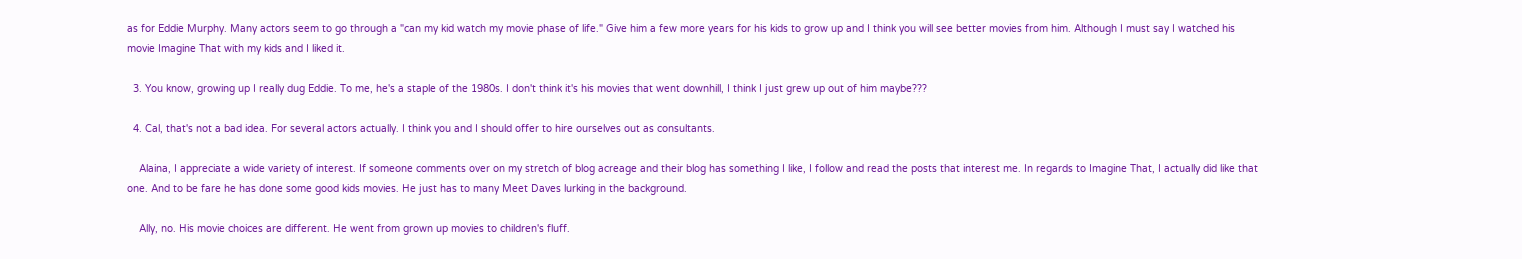as for Eddie Murphy. Many actors seem to go through a "can my kid watch my movie phase of life." Give him a few more years for his kids to grow up and I think you will see better movies from him. Although I must say I watched his movie Imagine That with my kids and I liked it.

  3. You know, growing up I really dug Eddie. To me, he's a staple of the 1980s. I don't think it's his movies that went downhill, I think I just grew up out of him maybe???

  4. Cal, that's not a bad idea. For several actors actually. I think you and I should offer to hire ourselves out as consultants.

    Alaina, I appreciate a wide variety of interest. If someone comments over on my stretch of blog acreage and their blog has something I like, I follow and read the posts that interest me. In regards to Imagine That, I actually did like that one. And to be fare he has done some good kids movies. He just has to many Meet Daves lurking in the background.

    Ally, no. His movie choices are different. He went from grown up movies to children's fluff.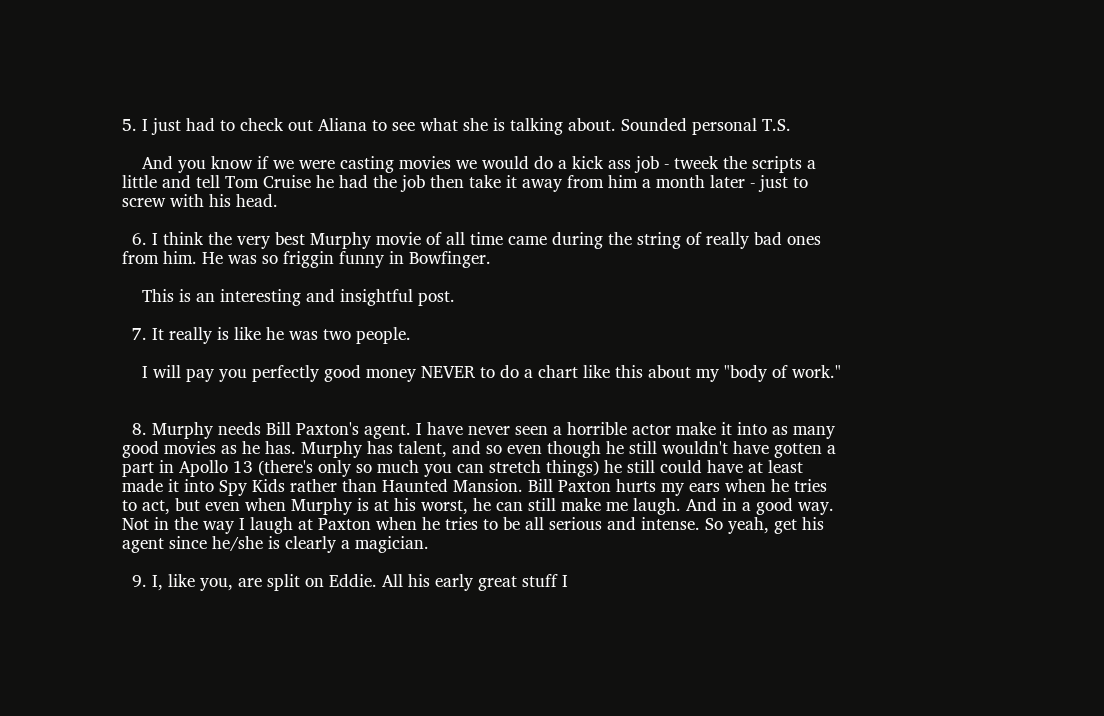5. I just had to check out Aliana to see what she is talking about. Sounded personal T.S.

    And you know if we were casting movies we would do a kick ass job - tweek the scripts a little and tell Tom Cruise he had the job then take it away from him a month later - just to screw with his head.

  6. I think the very best Murphy movie of all time came during the string of really bad ones from him. He was so friggin funny in Bowfinger.

    This is an interesting and insightful post.

  7. It really is like he was two people.

    I will pay you perfectly good money NEVER to do a chart like this about my "body of work."


  8. Murphy needs Bill Paxton's agent. I have never seen a horrible actor make it into as many good movies as he has. Murphy has talent, and so even though he still wouldn't have gotten a part in Apollo 13 (there's only so much you can stretch things) he still could have at least made it into Spy Kids rather than Haunted Mansion. Bill Paxton hurts my ears when he tries to act, but even when Murphy is at his worst, he can still make me laugh. And in a good way. Not in the way I laugh at Paxton when he tries to be all serious and intense. So yeah, get his agent since he/she is clearly a magician.

  9. I, like you, are split on Eddie. All his early great stuff I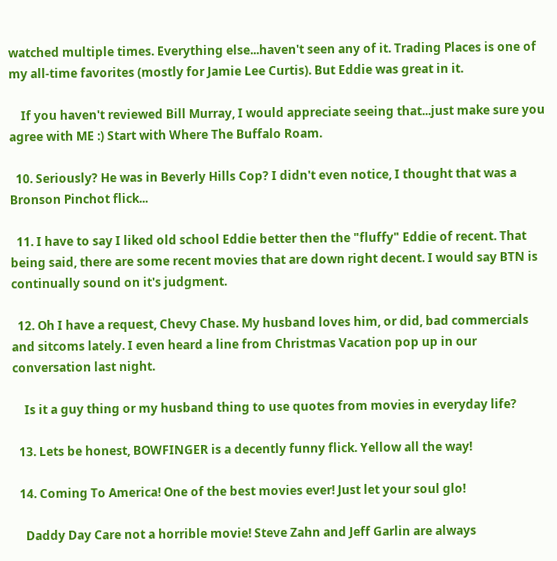watched multiple times. Everything else...haven't seen any of it. Trading Places is one of my all-time favorites (mostly for Jamie Lee Curtis). But Eddie was great in it.

    If you haven't reviewed Bill Murray, I would appreciate seeing that...just make sure you agree with ME :) Start with Where The Buffalo Roam.

  10. Seriously? He was in Beverly Hills Cop? I didn't even notice, I thought that was a Bronson Pinchot flick...

  11. I have to say I liked old school Eddie better then the "fluffy" Eddie of recent. That being said, there are some recent movies that are down right decent. I would say BTN is continually sound on it's judgment.

  12. Oh I have a request, Chevy Chase. My husband loves him, or did, bad commercials and sitcoms lately. I even heard a line from Christmas Vacation pop up in our conversation last night.

    Is it a guy thing or my husband thing to use quotes from movies in everyday life?

  13. Lets be honest, BOWFINGER is a decently funny flick. Yellow all the way!

  14. Coming To America! One of the best movies ever! Just let your soul glo!

    Daddy Day Care not a horrible movie! Steve Zahn and Jeff Garlin are always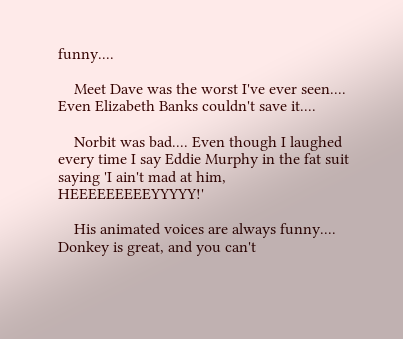funny....

    Meet Dave was the worst I've ever seen.... Even Elizabeth Banks couldn't save it....

    Norbit was bad.... Even though I laughed every time I say Eddie Murphy in the fat suit saying 'I ain't mad at him, HEEEEEEEEEYYYYY!'

    His animated voices are always funny.... Donkey is great, and you can't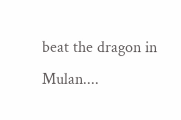beat the dragon in Mulan....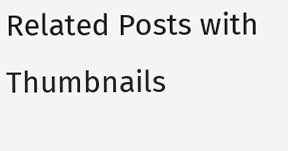Related Posts with Thumbnails